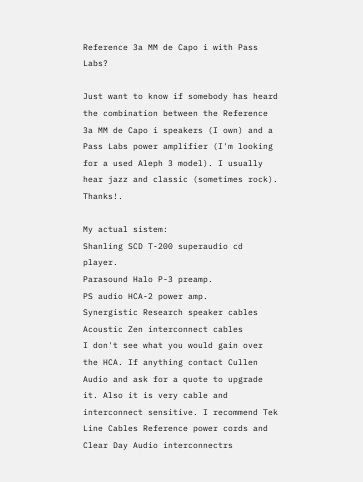Reference 3a MM de Capo i with Pass Labs?

Just want to know if somebody has heard the combination between the Reference 3a MM de Capo i speakers (I own) and a Pass Labs power amplifier (I'm looking for a used Aleph 3 model). I usually hear jazz and classic (sometimes rock). Thanks!.

My actual sistem:
Shanling SCD T-200 superaudio cd player.
Parasound Halo P-3 preamp.
PS audio HCA-2 power amp.
Synergistic Research speaker cables
Acoustic Zen interconnect cables
I don't see what you would gain over the HCA. If anything contact Cullen Audio and ask for a quote to upgrade it. Also it is very cable and interconnect sensitive. I recommend Tek Line Cables Reference power cords and Clear Day Audio interconnectrs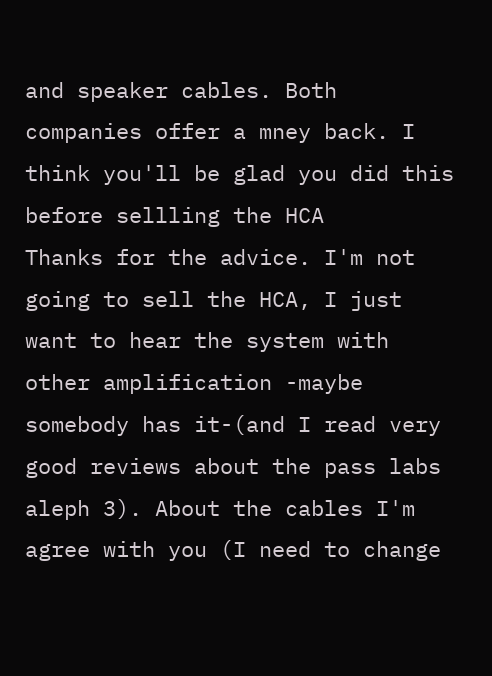and speaker cables. Both companies offer a mney back. I think you'll be glad you did this before sellling the HCA
Thanks for the advice. I'm not going to sell the HCA, I just want to hear the system with other amplification -maybe somebody has it-(and I read very good reviews about the pass labs aleph 3). About the cables I'm agree with you (I need to change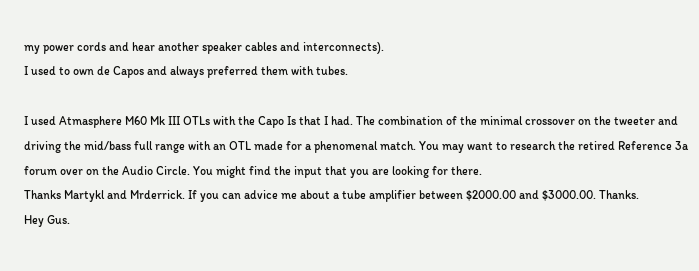my power cords and hear another speaker cables and interconnects).
I used to own de Capos and always preferred them with tubes.

I used Atmasphere M60 Mk III OTLs with the Capo Is that I had. The combination of the minimal crossover on the tweeter and driving the mid/bass full range with an OTL made for a phenomenal match. You may want to research the retired Reference 3a forum over on the Audio Circle. You might find the input that you are looking for there.
Thanks Martykl and Mrderrick. If you can advice me about a tube amplifier between $2000.00 and $3000.00. Thanks.
Hey Gus.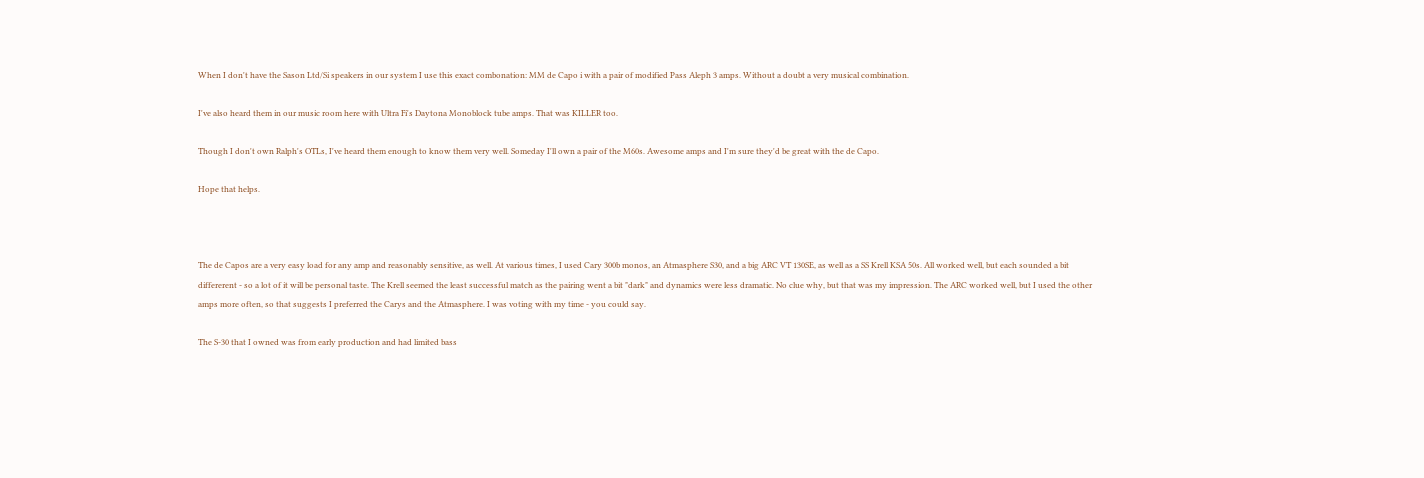When I don't have the Sason Ltd/Si speakers in our system I use this exact combonation: MM de Capo i with a pair of modified Pass Aleph 3 amps. Without a doubt a very musical combination.

I've also heard them in our music room here with Ultra Fi's Daytona Monoblock tube amps. That was KILLER too.

Though I don't own Ralph's OTLs, I've heard them enough to know them very well. Someday I'll own a pair of the M60s. Awesome amps and I'm sure they'd be great with the de Capo.

Hope that helps.



The de Capos are a very easy load for any amp and reasonably sensitive, as well. At various times, I used Cary 300b monos, an Atmasphere S30, and a big ARC VT 130SE, as well as a SS Krell KSA 50s. All worked well, but each sounded a bit differerent - so a lot of it will be personal taste. The Krell seemed the least successful match as the pairing went a bit "dark" and dynamics were less dramatic. No clue why, but that was my impression. The ARC worked well, but I used the other amps more often, so that suggests I preferred the Carys and the Atmasphere. I was voting with my time - you could say.

The S-30 that I owned was from early production and had limited bass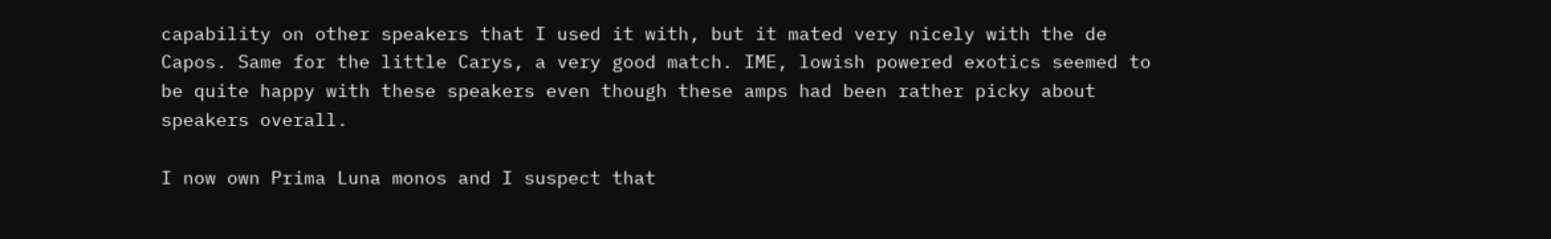capability on other speakers that I used it with, but it mated very nicely with the de Capos. Same for the little Carys, a very good match. IME, lowish powered exotics seemed to be quite happy with these speakers even though these amps had been rather picky about speakers overall.

I now own Prima Luna monos and I suspect that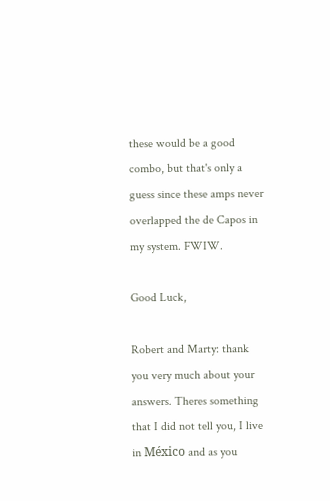these would be a good combo, but that's only a guess since these amps never overlapped the de Capos in my system. FWIW.

Good Luck,

Robert and Marty: thank you very much about your answers. Theres something that I did not tell you, I live in México and as you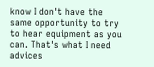know I don't have the same opportunity to try to hear equipment as you can. That's what I need advices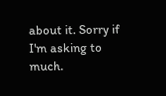about it. Sorry if I'm asking to much.